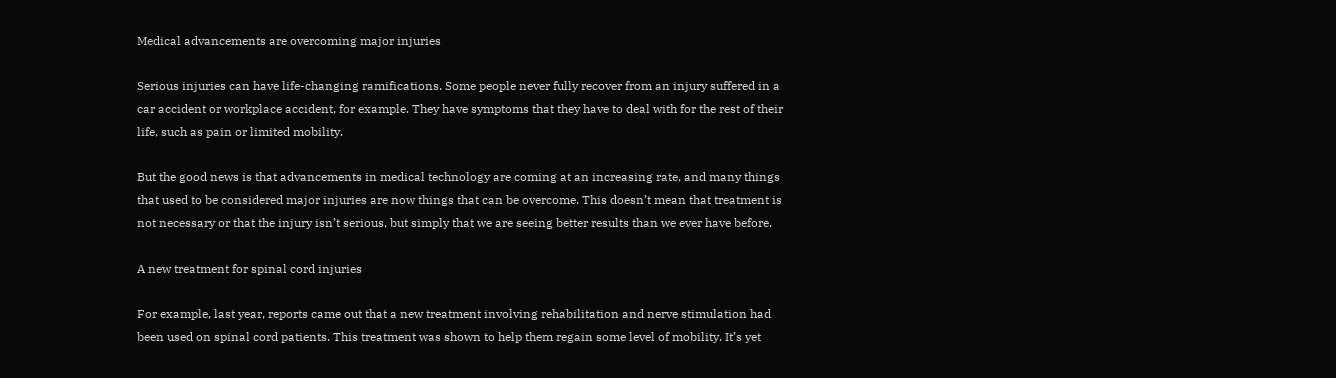Medical advancements are overcoming major injuries

Serious injuries can have life-changing ramifications. Some people never fully recover from an injury suffered in a car accident or workplace accident, for example. They have symptoms that they have to deal with for the rest of their life, such as pain or limited mobility.

But the good news is that advancements in medical technology are coming at an increasing rate, and many things that used to be considered major injuries are now things that can be overcome. This doesn’t mean that treatment is not necessary or that the injury isn’t serious, but simply that we are seeing better results than we ever have before.

A new treatment for spinal cord injuries

For example, last year, reports came out that a new treatment involving rehabilitation and nerve stimulation had been used on spinal cord patients. This treatment was shown to help them regain some level of mobility. It’s yet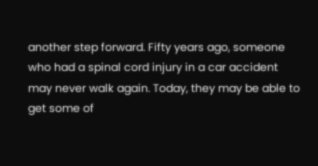another step forward. Fifty years ago, someone who had a spinal cord injury in a car accident may never walk again. Today, they may be able to get some of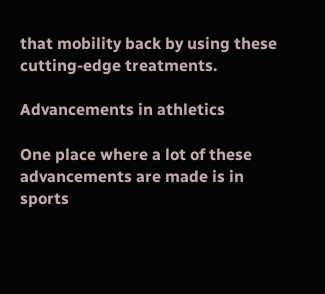that mobility back by using these cutting-edge treatments.

Advancements in athletics

One place where a lot of these advancements are made is in sports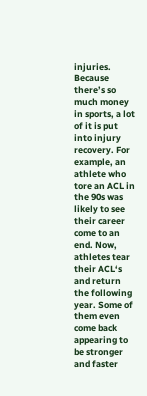injuries. Because there’s so much money in sports, a lot of it is put into injury recovery. For example, an athlete who tore an ACL in the 90s was likely to see their career come to an end. Now, athletes tear their ACL‘s and return the following year. Some of them even come back appearing to be stronger and faster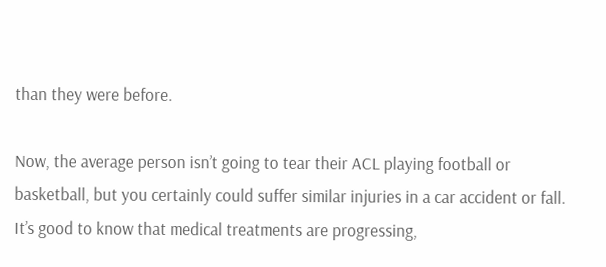than they were before.

Now, the average person isn’t going to tear their ACL playing football or basketball, but you certainly could suffer similar injuries in a car accident or fall. It’s good to know that medical treatments are progressing,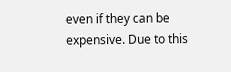even if they can be expensive. Due to this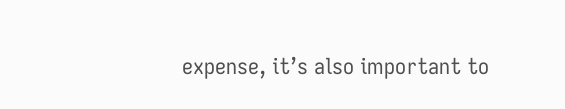expense, it’s also important to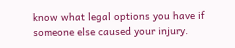know what legal options you have if someone else caused your injury.